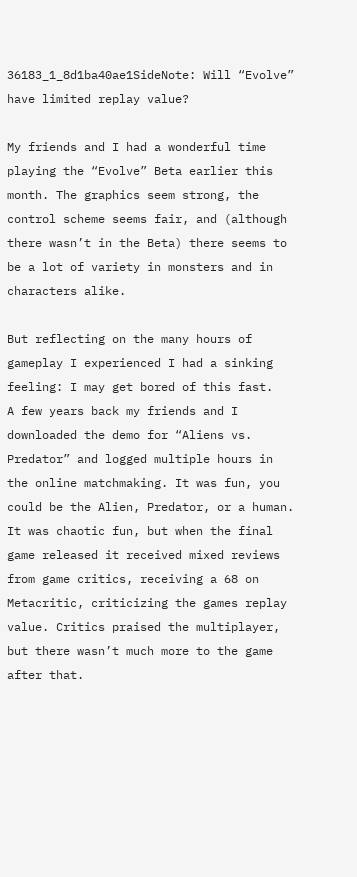36183_1_8d1ba40ae1SideNote: Will “Evolve” have limited replay value?

My friends and I had a wonderful time playing the “Evolve” Beta earlier this month. The graphics seem strong, the control scheme seems fair, and (although there wasn’t in the Beta) there seems to be a lot of variety in monsters and in characters alike.

But reflecting on the many hours of gameplay I experienced I had a sinking feeling: I may get bored of this fast.
A few years back my friends and I downloaded the demo for “Aliens vs. Predator” and logged multiple hours in the online matchmaking. It was fun, you could be the Alien, Predator, or a human. It was chaotic fun, but when the final game released it received mixed reviews from game critics, receiving a 68 on Metacritic, criticizing the games replay value. Critics praised the multiplayer, but there wasn’t much more to the game after that.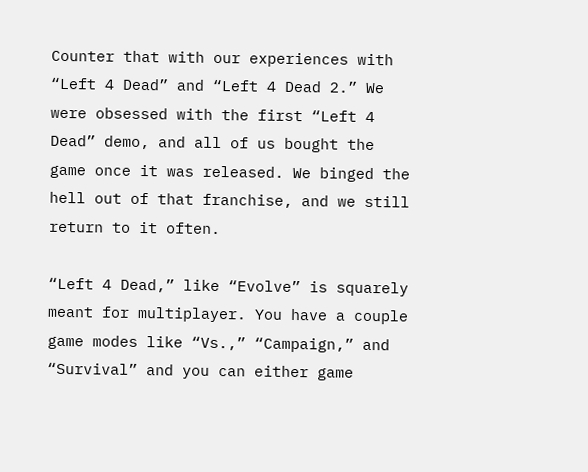Counter that with our experiences with “Left 4 Dead” and “Left 4 Dead 2.” We were obsessed with the first “Left 4 Dead” demo, and all of us bought the game once it was released. We binged the hell out of that franchise, and we still return to it often.

“Left 4 Dead,” like “Evolve” is squarely meant for multiplayer. You have a couple game modes like “Vs.,” “Campaign,” and “Survival” and you can either game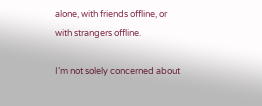alone, with friends offline, or with strangers offline.

I’m not solely concerned about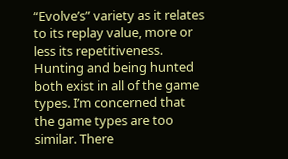“Evolve’s” variety as it relates to its replay value, more or less its repetitiveness. Hunting and being hunted both exist in all of the game types. I’m concerned that the game types are too similar. There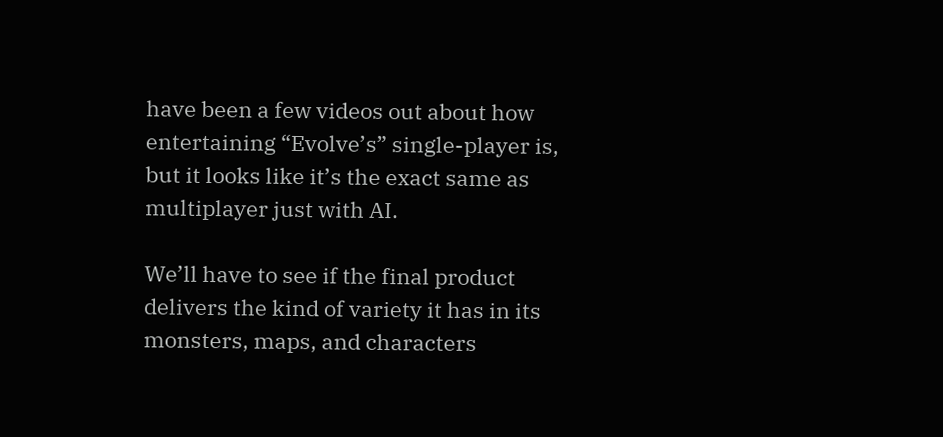have been a few videos out about how entertaining “Evolve’s” single-player is, but it looks like it’s the exact same as multiplayer just with AI.

We’ll have to see if the final product delivers the kind of variety it has in its monsters, maps, and characters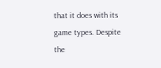that it does with its game types. Despite the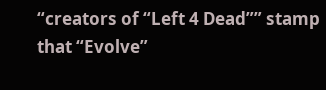“creators of “Left 4 Dead”” stamp that “Evolve”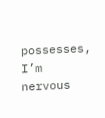possesses, I’m nervous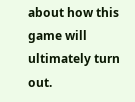about how this game will ultimately turn out.